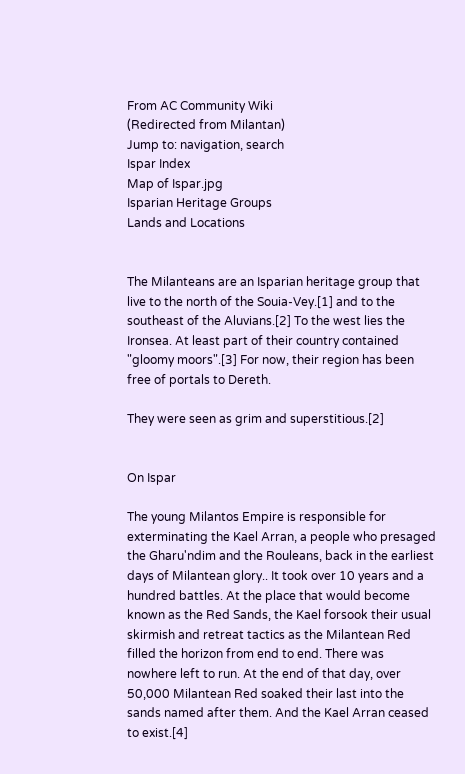From AC Community Wiki
(Redirected from Milantan)
Jump to: navigation, search
Ispar Index
Map of Ispar.jpg
Isparian Heritage Groups
Lands and Locations


The Milanteans are an Isparian heritage group that live to the north of the Souia-Vey.[1] and to the southeast of the Aluvians.[2] To the west lies the Ironsea. At least part of their country contained "gloomy moors".[3] For now, their region has been free of portals to Dereth.

They were seen as grim and superstitious.[2]


On Ispar

The young Milantos Empire is responsible for exterminating the Kael Arran, a people who presaged the Gharu'ndim and the Rouleans, back in the earliest days of Milantean glory.. It took over 10 years and a hundred battles. At the place that would become known as the Red Sands, the Kael forsook their usual skirmish and retreat tactics as the Milantean Red filled the horizon from end to end. There was nowhere left to run. At the end of that day, over 50,000 Milantean Red soaked their last into the sands named after them. And the Kael Arran ceased to exist.[4]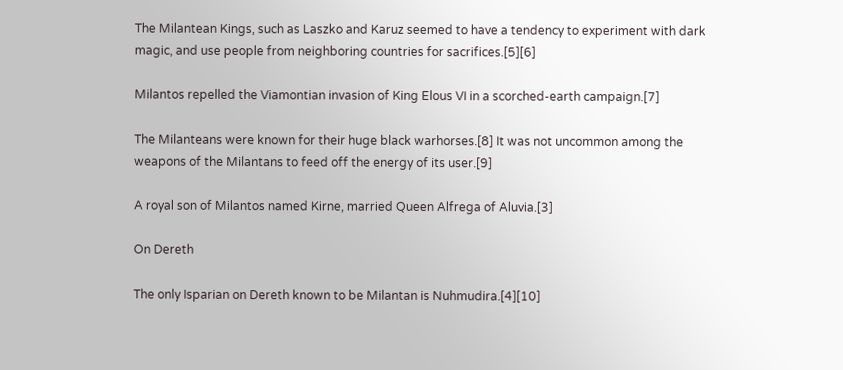The Milantean Kings, such as Laszko and Karuz seemed to have a tendency to experiment with dark magic, and use people from neighboring countries for sacrifices.[5][6]

Milantos repelled the Viamontian invasion of King Elous VI in a scorched-earth campaign.[7]

The Milanteans were known for their huge black warhorses.[8] It was not uncommon among the weapons of the Milantans to feed off the energy of its user.[9]

A royal son of Milantos named Kirne, married Queen Alfrega of Aluvia.[3]

On Dereth

The only Isparian on Dereth known to be Milantan is Nuhmudira.[4][10]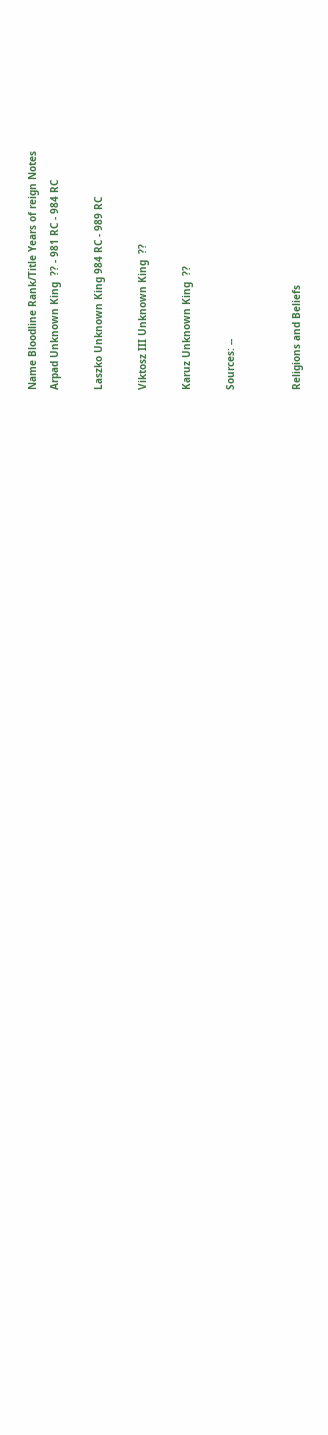Name Bloodline Rank/Title Years of reign Notes
Arpad Unknown King  ?? - 981 RC - 984 RC

Laszko Unknown King 984 RC - 989 RC

Viktosz III Unknown King  ??

Karuz Unknown King  ??

Sources: --


Religions and Beliefs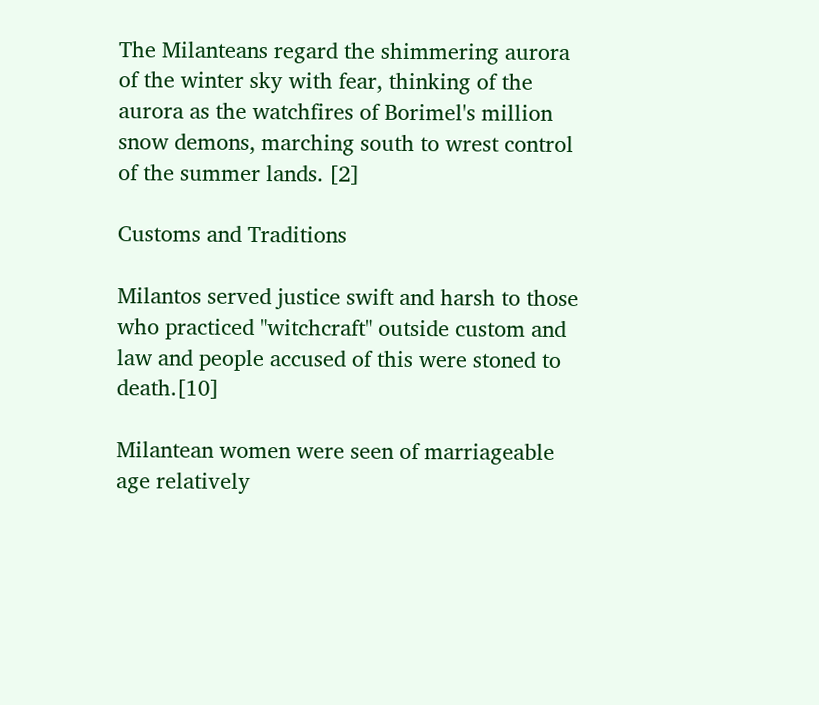The Milanteans regard the shimmering aurora of the winter sky with fear, thinking of the aurora as the watchfires of Borimel's million snow demons, marching south to wrest control of the summer lands. [2]

Customs and Traditions

Milantos served justice swift and harsh to those who practiced "witchcraft" outside custom and law and people accused of this were stoned to death.[10]

Milantean women were seen of marriageable age relatively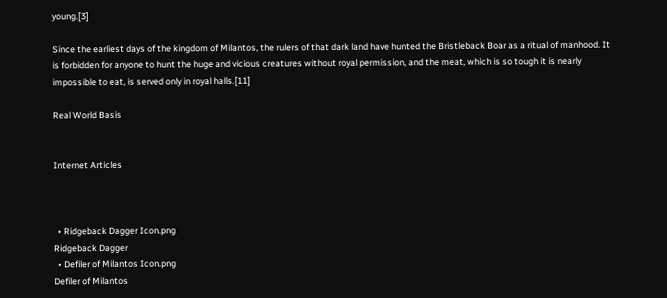young.[3]

Since the earliest days of the kingdom of Milantos, the rulers of that dark land have hunted the Bristleback Boar as a ritual of manhood. It is forbidden for anyone to hunt the huge and vicious creatures without royal permission, and the meat, which is so tough it is nearly impossible to eat, is served only in royal halls.[11]

Real World Basis


Internet Articles



  • Ridgeback Dagger Icon.png
Ridgeback Dagger
  • Defiler of Milantos Icon.png
Defiler of Milantos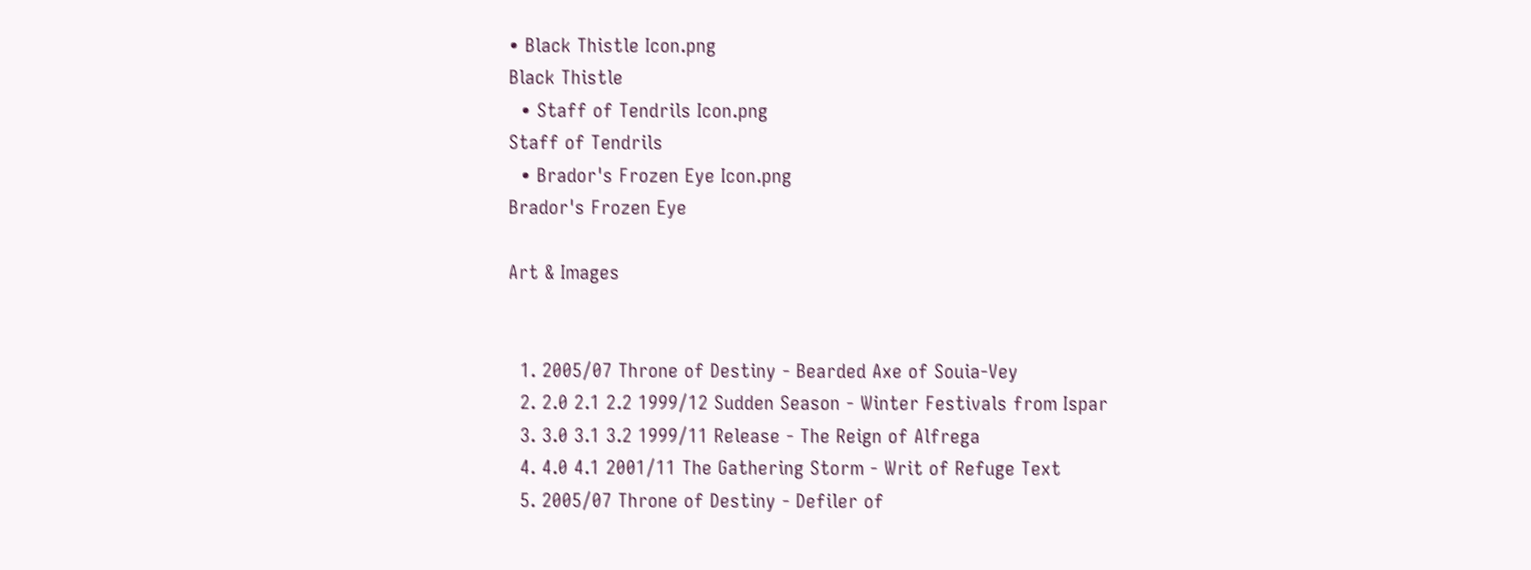• Black Thistle Icon.png
Black Thistle
  • Staff of Tendrils Icon.png
Staff of Tendrils
  • Brador's Frozen Eye Icon.png
Brador's Frozen Eye

Art & Images


  1. 2005/07 Throne of Destiny - Bearded Axe of Souia-Vey
  2. 2.0 2.1 2.2 1999/12 Sudden Season - Winter Festivals from Ispar
  3. 3.0 3.1 3.2 1999/11 Release - The Reign of Alfrega
  4. 4.0 4.1 2001/11 The Gathering Storm - Writ of Refuge Text
  5. 2005/07 Throne of Destiny - Defiler of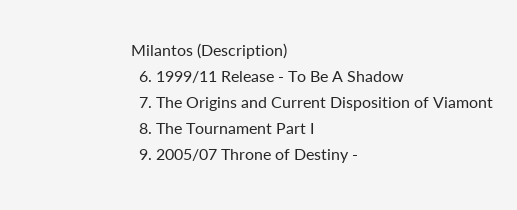Milantos (Description)
  6. 1999/11 Release - To Be A Shadow
  7. The Origins and Current Disposition of Viamont
  8. The Tournament Part I
  9. 2005/07 Throne of Destiny -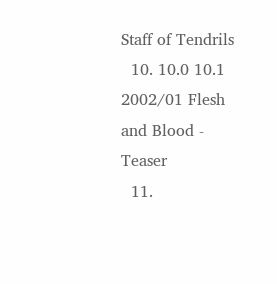Staff of Tendrils
  10. 10.0 10.1 2002/01 Flesh and Blood - Teaser
  11.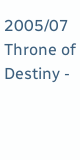2005/07 Throne of Destiny -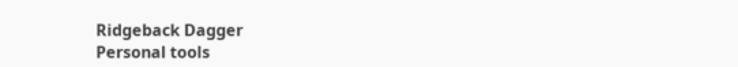Ridgeback Dagger
Personal tools